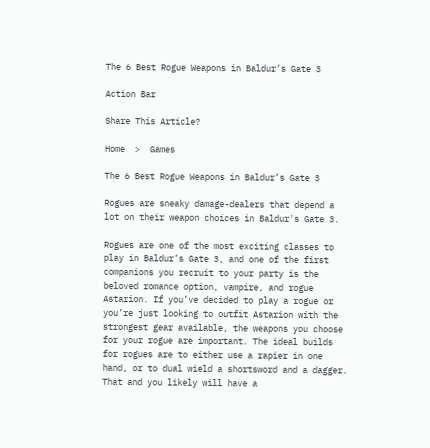The 6 Best Rogue Weapons in Baldur’s Gate 3

Action Bar

Share This Article?

Home  >  Games

The 6 Best Rogue Weapons in Baldur’s Gate 3

Rogues are sneaky damage-dealers that depend a lot on their weapon choices in Baldur's Gate 3.

Rogues are one of the most exciting classes to play in Baldur’s Gate 3, and one of the first companions you recruit to your party is the beloved romance option, vampire, and rogue Astarion. If you’ve decided to play a rogue or you’re just looking to outfit Astarion with the strongest gear available, the weapons you choose for your rogue are important. The ideal builds for rogues are to either use a rapier in one hand, or to dual wield a shortsword and a dagger. That and you likely will have a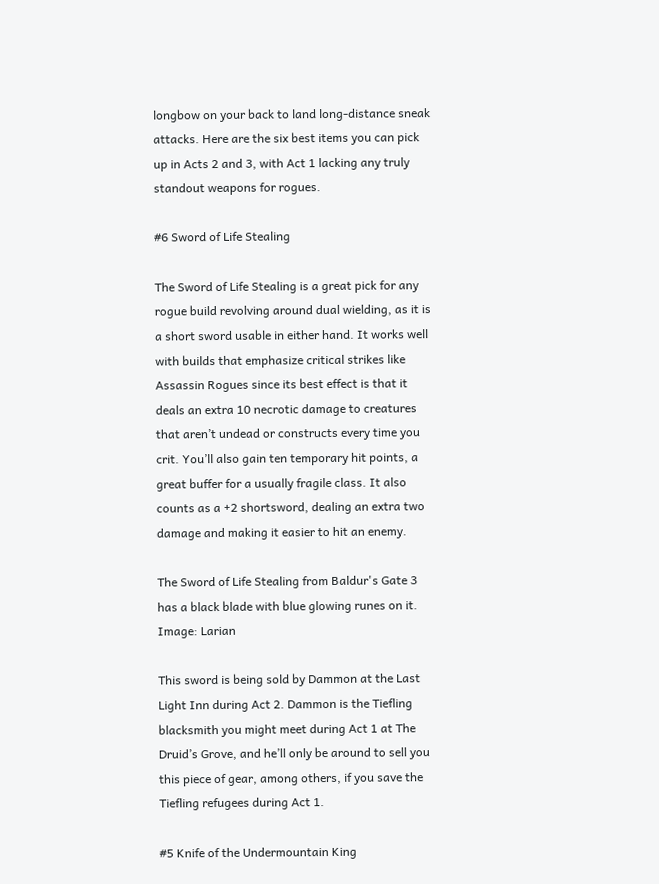longbow on your back to land long-distance sneak attacks. Here are the six best items you can pick up in Acts 2 and 3, with Act 1 lacking any truly standout weapons for rogues.

#6 Sword of Life Stealing

The Sword of Life Stealing is a great pick for any rogue build revolving around dual wielding, as it is a short sword usable in either hand. It works well with builds that emphasize critical strikes like Assassin Rogues since its best effect is that it deals an extra 10 necrotic damage to creatures that aren’t undead or constructs every time you crit. You’ll also gain ten temporary hit points, a great buffer for a usually fragile class. It also counts as a +2 shortsword, dealing an extra two damage and making it easier to hit an enemy.

The Sword of Life Stealing from Baldur's Gate 3 has a black blade with blue glowing runes on it.
Image: Larian

This sword is being sold by Dammon at the Last Light Inn during Act 2. Dammon is the Tiefling blacksmith you might meet during Act 1 at The Druid’s Grove, and he’ll only be around to sell you this piece of gear, among others, if you save the Tiefling refugees during Act 1.

#5 Knife of the Undermountain King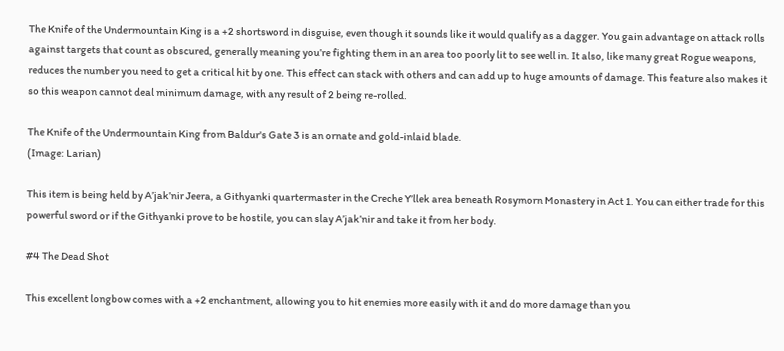The Knife of the Undermountain King is a +2 shortsword in disguise, even though it sounds like it would qualify as a dagger. You gain advantage on attack rolls against targets that count as obscured, generally meaning you’re fighting them in an area too poorly lit to see well in. It also, like many great Rogue weapons, reduces the number you need to get a critical hit by one. This effect can stack with others and can add up to huge amounts of damage. This feature also makes it so this weapon cannot deal minimum damage, with any result of 2 being re-rolled.

The Knife of the Undermountain King from Baldur's Gate 3 is an ornate and gold-inlaid blade.
(Image: Larian)

This item is being held by A’jak’nir Jeera, a Githyanki quartermaster in the Creche Y’llek area beneath Rosymorn Monastery in Act 1. You can either trade for this powerful sword or if the Githyanki prove to be hostile, you can slay A’jak’nir and take it from her body.

#4 The Dead Shot

This excellent longbow comes with a +2 enchantment, allowing you to hit enemies more easily with it and do more damage than you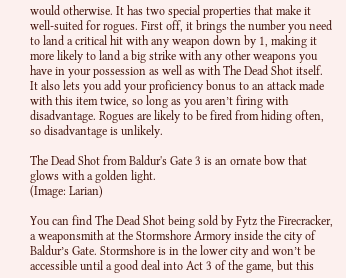would otherwise. It has two special properties that make it well-suited for rogues. First off, it brings the number you need to land a critical hit with any weapon down by 1, making it more likely to land a big strike with any other weapons you have in your possession as well as with The Dead Shot itself. It also lets you add your proficiency bonus to an attack made with this item twice, so long as you aren’t firing with disadvantage. Rogues are likely to be fired from hiding often, so disadvantage is unlikely.

The Dead Shot from Baldur's Gate 3 is an ornate bow that glows with a golden light.
(Image: Larian)

You can find The Dead Shot being sold by Fytz the Firecracker, a weaponsmith at the Stormshore Armory inside the city of Baldur’s Gate. Stormshore is in the lower city and won’t be accessible until a good deal into Act 3 of the game, but this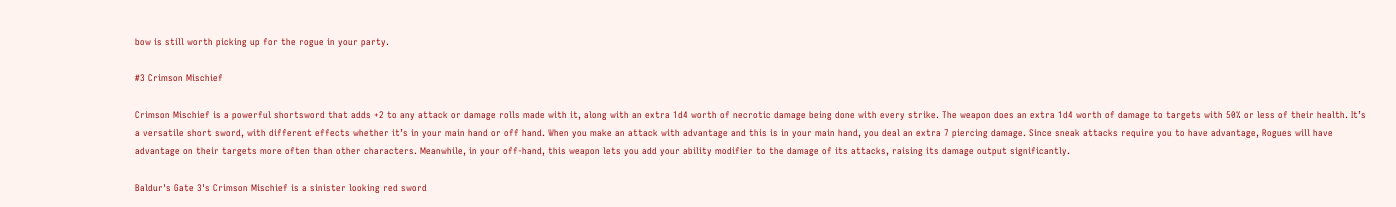bow is still worth picking up for the rogue in your party.

#3 Crimson Mischief

Crimson Mischief is a powerful shortsword that adds +2 to any attack or damage rolls made with it, along with an extra 1d4 worth of necrotic damage being done with every strike. The weapon does an extra 1d4 worth of damage to targets with 50% or less of their health. It’s a versatile short sword, with different effects whether it’s in your main hand or off hand. When you make an attack with advantage and this is in your main hand, you deal an extra 7 piercing damage. Since sneak attacks require you to have advantage, Rogues will have advantage on their targets more often than other characters. Meanwhile, in your off-hand, this weapon lets you add your ability modifier to the damage of its attacks, raising its damage output significantly.

Baldur's Gate 3's Crimson Mischief is a sinister looking red sword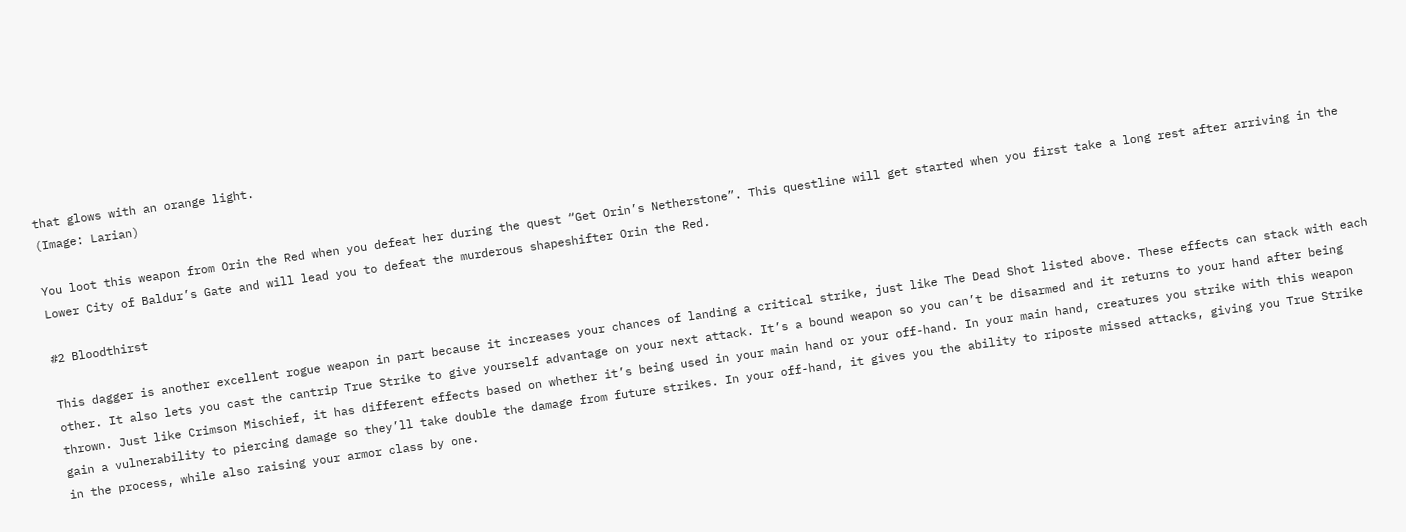that glows with an orange light.
(Image: Larian)

You loot this weapon from Orin the Red when you defeat her during the quest “Get Orin’s Netherstone”. This questline will get started when you first take a long rest after arriving in the Lower City of Baldur’s Gate and will lead you to defeat the murderous shapeshifter Orin the Red.

#2 Bloodthirst

This dagger is another excellent rogue weapon in part because it increases your chances of landing a critical strike, just like The Dead Shot listed above. These effects can stack with each other. It also lets you cast the cantrip True Strike to give yourself advantage on your next attack. It’s a bound weapon so you can’t be disarmed and it returns to your hand after being thrown. Just like Crimson Mischief, it has different effects based on whether it’s being used in your main hand or your off-hand. In your main hand, creatures you strike with this weapon gain a vulnerability to piercing damage so they’ll take double the damage from future strikes. In your off-hand, it gives you the ability to riposte missed attacks, giving you True Strike in the process, while also raising your armor class by one.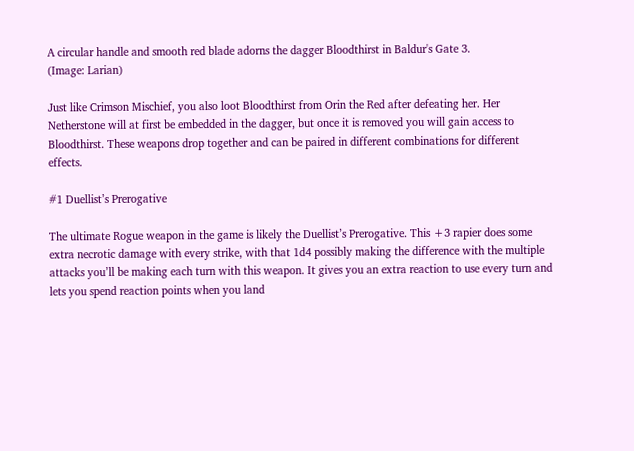A circular handle and smooth red blade adorns the dagger Bloodthirst in Baldur's Gate 3.
(Image: Larian)

Just like Crimson Mischief, you also loot Bloodthirst from Orin the Red after defeating her. Her Netherstone will at first be embedded in the dagger, but once it is removed you will gain access to Bloodthirst. These weapons drop together and can be paired in different combinations for different effects.

#1 Duellist’s Prerogative

The ultimate Rogue weapon in the game is likely the Duellist’s Prerogative. This +3 rapier does some extra necrotic damage with every strike, with that 1d4 possibly making the difference with the multiple attacks you’ll be making each turn with this weapon. It gives you an extra reaction to use every turn and lets you spend reaction points when you land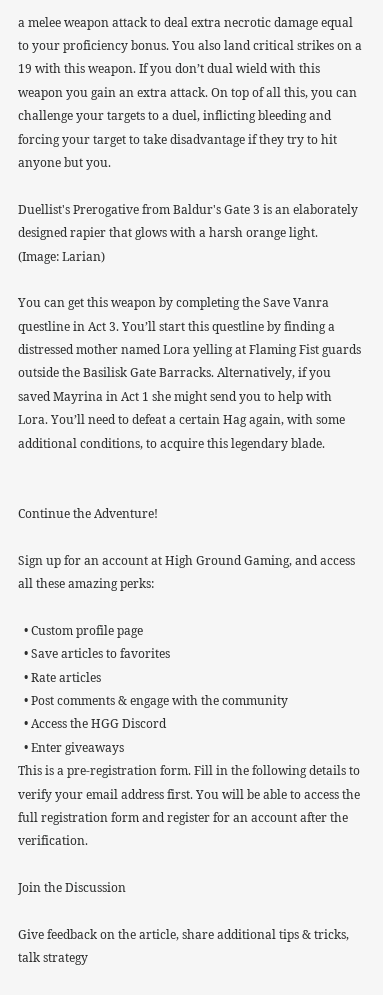a melee weapon attack to deal extra necrotic damage equal to your proficiency bonus. You also land critical strikes on a 19 with this weapon. If you don’t dual wield with this weapon you gain an extra attack. On top of all this, you can challenge your targets to a duel, inflicting bleeding and forcing your target to take disadvantage if they try to hit anyone but you.

Duellist's Prerogative from Baldur's Gate 3 is an elaborately designed rapier that glows with a harsh orange light.
(Image: Larian)

You can get this weapon by completing the Save Vanra questline in Act 3. You’ll start this questline by finding a distressed mother named Lora yelling at Flaming Fist guards outside the Basilisk Gate Barracks. Alternatively, if you saved Mayrina in Act 1 she might send you to help with Lora. You’ll need to defeat a certain Hag again, with some additional conditions, to acquire this legendary blade.


Continue the Adventure!

Sign up for an account at High Ground Gaming, and access all these amazing perks:

  • Custom profile page
  • Save articles to favorites
  • Rate articles
  • Post comments & engage with the community
  • Access the HGG Discord
  • Enter giveaways
This is a pre-registration form. Fill in the following details to verify your email address first. You will be able to access the full registration form and register for an account after the verification.

Join the Discussion

Give feedback on the article, share additional tips & tricks, talk strategy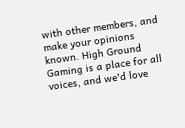with other members, and make your opinions known. High Ground Gaming is a place for all voices, and we'd love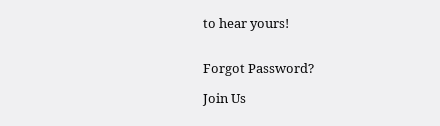to hear yours!


Forgot Password?

Join Us